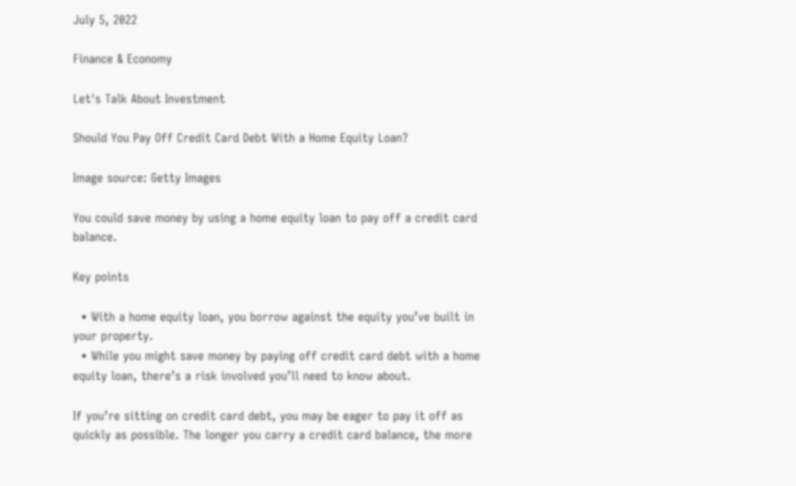July 5, 2022

Finance & Economy

Let's Talk About Investment

Should You Pay Off Credit Card Debt With a Home Equity Loan?

Image source: Getty Images

You could save money by using a home equity loan to pay off a credit card balance.

Key points

  • With a home equity loan, you borrow against the equity you’ve built in your property.
  • While you might save money by paying off credit card debt with a home equity loan, there’s a risk involved you’ll need to know about.

If you’re sitting on credit card debt, you may be eager to pay it off as quickly as possible. The longer you carry a credit card balance, the more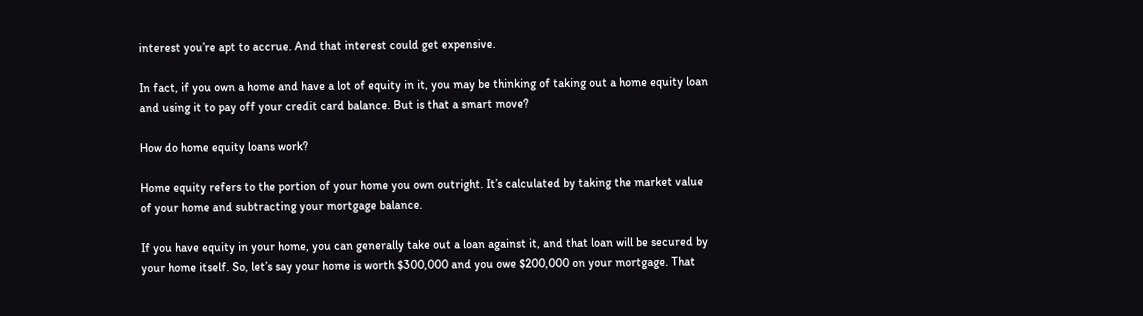interest you’re apt to accrue. And that interest could get expensive.

In fact, if you own a home and have a lot of equity in it, you may be thinking of taking out a home equity loan and using it to pay off your credit card balance. But is that a smart move?

How do home equity loans work?

Home equity refers to the portion of your home you own outright. It’s calculated by taking the market value of your home and subtracting your mortgage balance.

If you have equity in your home, you can generally take out a loan against it, and that loan will be secured by your home itself. So, let’s say your home is worth $300,000 and you owe $200,000 on your mortgage. That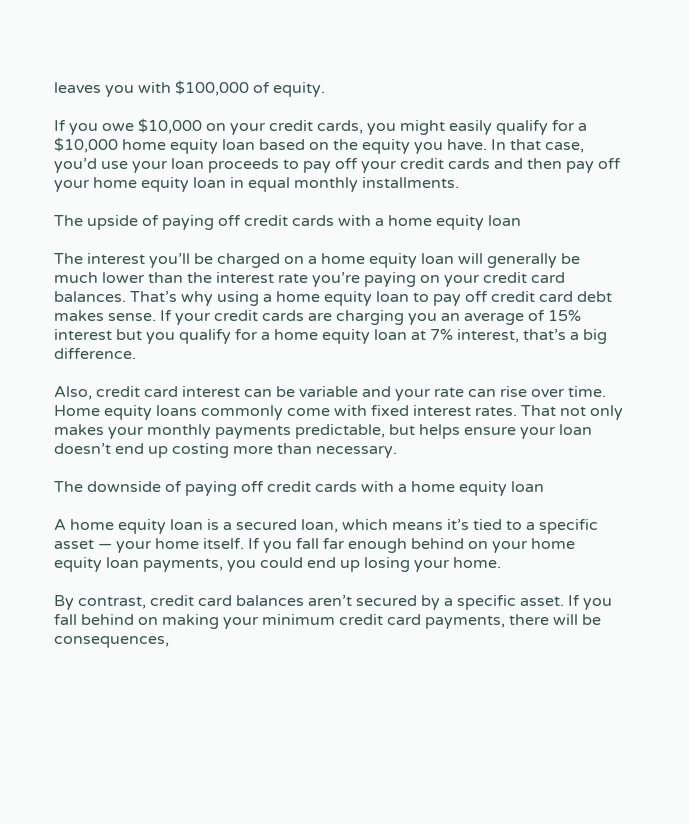leaves you with $100,000 of equity.

If you owe $10,000 on your credit cards, you might easily qualify for a $10,000 home equity loan based on the equity you have. In that case, you’d use your loan proceeds to pay off your credit cards and then pay off your home equity loan in equal monthly installments.

The upside of paying off credit cards with a home equity loan

The interest you’ll be charged on a home equity loan will generally be much lower than the interest rate you’re paying on your credit card balances. That’s why using a home equity loan to pay off credit card debt makes sense. If your credit cards are charging you an average of 15% interest but you qualify for a home equity loan at 7% interest, that’s a big difference.

Also, credit card interest can be variable and your rate can rise over time. Home equity loans commonly come with fixed interest rates. That not only makes your monthly payments predictable, but helps ensure your loan doesn’t end up costing more than necessary.

The downside of paying off credit cards with a home equity loan

A home equity loan is a secured loan, which means it’s tied to a specific asset — your home itself. If you fall far enough behind on your home equity loan payments, you could end up losing your home.

By contrast, credit card balances aren’t secured by a specific asset. If you fall behind on making your minimum credit card payments, there will be consequences,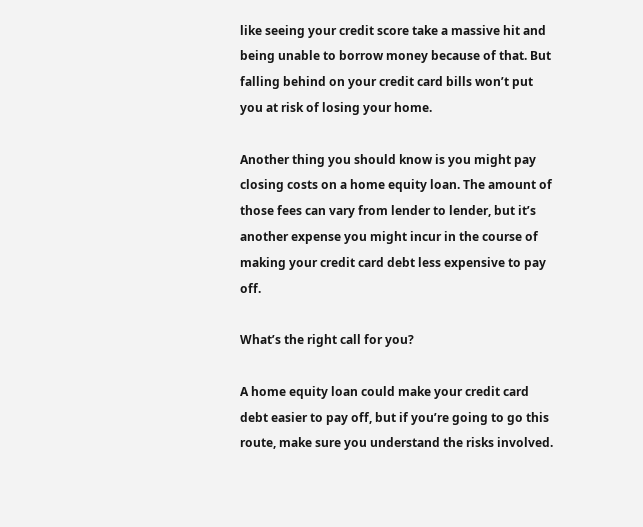like seeing your credit score take a massive hit and being unable to borrow money because of that. But falling behind on your credit card bills won’t put you at risk of losing your home.

Another thing you should know is you might pay closing costs on a home equity loan. The amount of those fees can vary from lender to lender, but it’s another expense you might incur in the course of making your credit card debt less expensive to pay off.

What’s the right call for you?

A home equity loan could make your credit card debt easier to pay off, but if you’re going to go this route, make sure you understand the risks involved.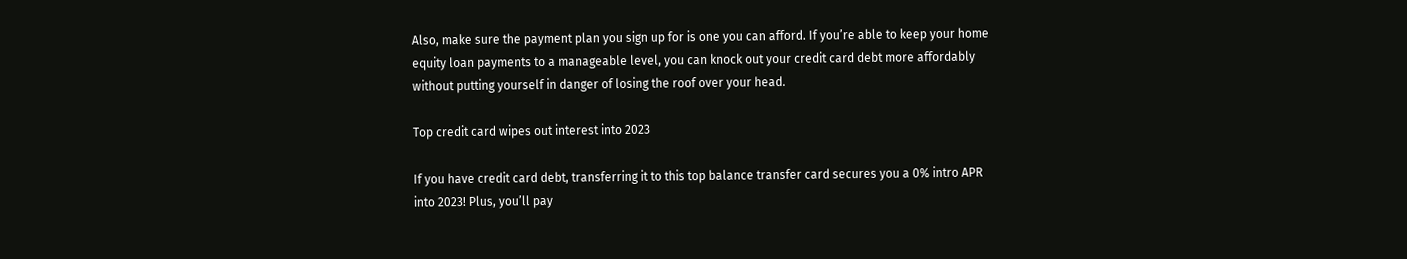Also, make sure the payment plan you sign up for is one you can afford. If you’re able to keep your home equity loan payments to a manageable level, you can knock out your credit card debt more affordably without putting yourself in danger of losing the roof over your head.

Top credit card wipes out interest into 2023

If you have credit card debt, transferring it to this top balance transfer card secures you a 0% intro APR into 2023! Plus, you’ll pay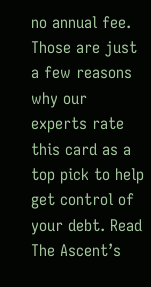no annual fee. Those are just a few reasons why our experts rate this card as a top pick to help get control of your debt. Read The Ascent’s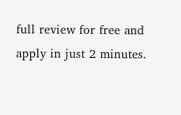full review for free and apply in just 2 minutes.